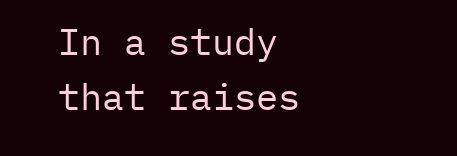In a study that raises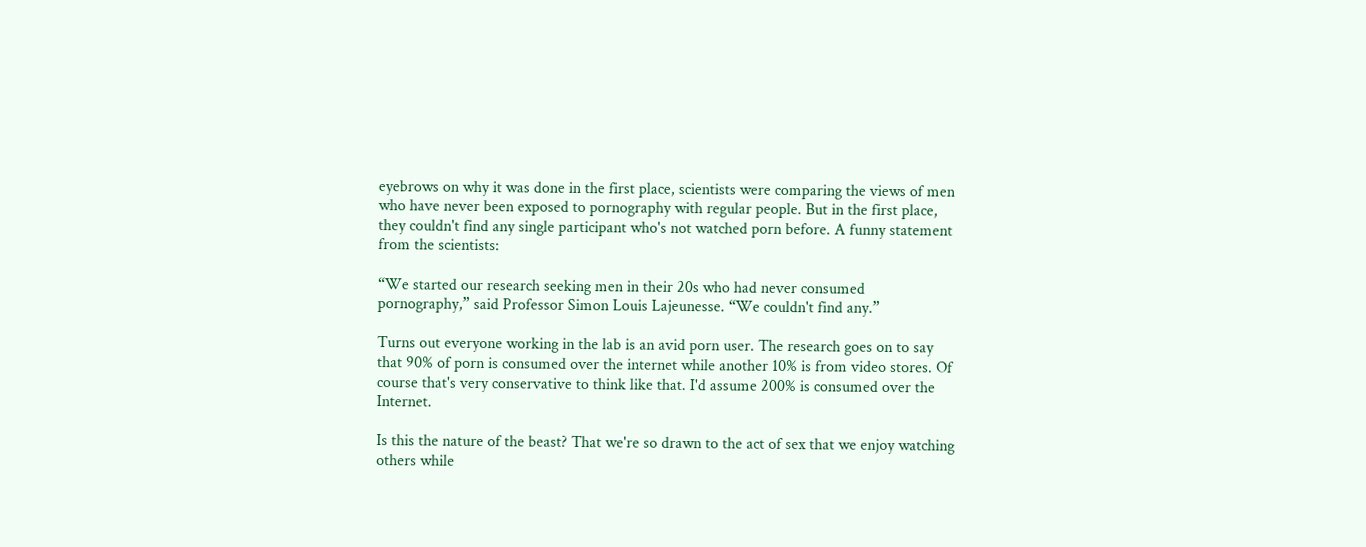eyebrows on why it was done in the first place, scientists were comparing the views of men who have never been exposed to pornography with regular people. But in the first place, they couldn't find any single participant who's not watched porn before. A funny statement from the scientists:

“We started our research seeking men in their 20s who had never consumed pornography,” said Professor Simon Louis Lajeunesse. “We couldn't find any.”

Turns out everyone working in the lab is an avid porn user. The research goes on to say that 90% of porn is consumed over the internet while another 10% is from video stores. Of course that's very conservative to think like that. I'd assume 200% is consumed over the Internet.

Is this the nature of the beast? That we're so drawn to the act of sex that we enjoy watching others while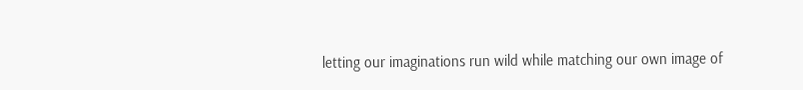letting our imaginations run wild while matching our own image of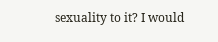sexuality to it? I would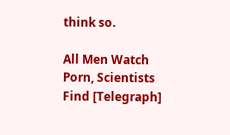think so.

All Men Watch Porn, Scientists Find [Telegraph]